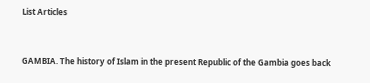List Articles


GAMBIA. The history of Islam in the present Republic of the Gambia goes back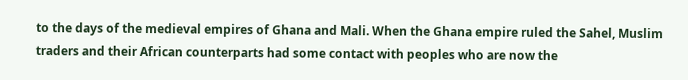to the days of the medieval empires of Ghana and Mali. When the Ghana empire ruled the Sahel, Muslim traders and their African counterparts had some contact with peoples who are now the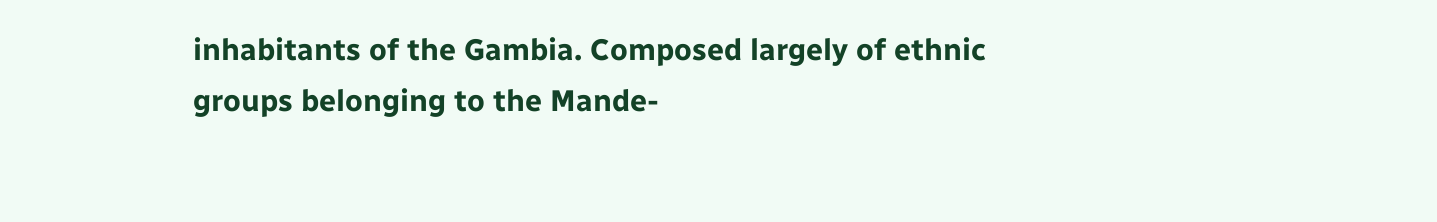inhabitants of the Gambia. Composed largely of ethnic groups belonging to the Mande-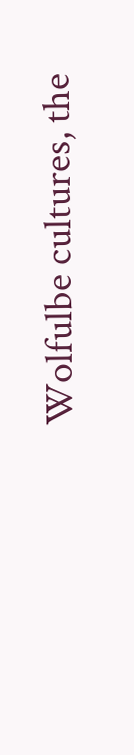Wolfulbe cultures, the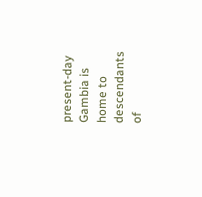present-day Gambia is home to descendants of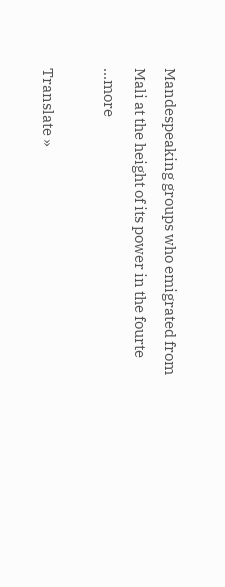Mandespeaking groups who emigrated from Mali at the height of its power in the fourte ...more

Translate »